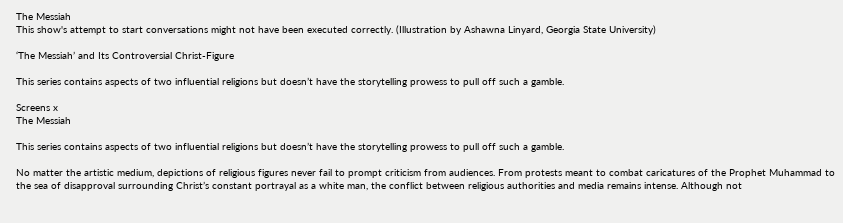The Messiah
This show's attempt to start conversations might not have been executed correctly. (Illustration by Ashawna Linyard, Georgia State University)

‘The Messiah’ and Its Controversial Christ-Figure

This series contains aspects of two influential religions but doesn’t have the storytelling prowess to pull off such a gamble.

Screens x
The Messiah

This series contains aspects of two influential religions but doesn’t have the storytelling prowess to pull off such a gamble.

No matter the artistic medium, depictions of religious figures never fail to prompt criticism from audiences. From protests meant to combat caricatures of the Prophet Muhammad to the sea of disapproval surrounding Christ’s constant portrayal as a white man, the conflict between religious authorities and media remains intense. Although not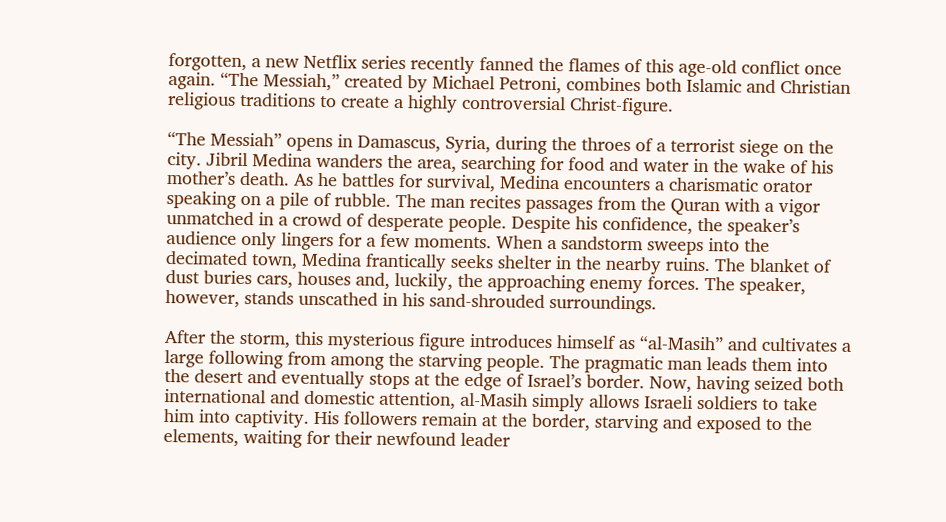forgotten, a new Netflix series recently fanned the flames of this age-old conflict once again. “The Messiah,” created by Michael Petroni, combines both Islamic and Christian religious traditions to create a highly controversial Christ-figure.

“The Messiah” opens in Damascus, Syria, during the throes of a terrorist siege on the city. Jibril Medina wanders the area, searching for food and water in the wake of his mother’s death. As he battles for survival, Medina encounters a charismatic orator speaking on a pile of rubble. The man recites passages from the Quran with a vigor unmatched in a crowd of desperate people. Despite his confidence, the speaker’s audience only lingers for a few moments. When a sandstorm sweeps into the decimated town, Medina frantically seeks shelter in the nearby ruins. The blanket of dust buries cars, houses and, luckily, the approaching enemy forces. The speaker, however, stands unscathed in his sand-shrouded surroundings.

After the storm, this mysterious figure introduces himself as “al-Masih” and cultivates a large following from among the starving people. The pragmatic man leads them into the desert and eventually stops at the edge of Israel’s border. Now, having seized both international and domestic attention, al-Masih simply allows Israeli soldiers to take him into captivity. His followers remain at the border, starving and exposed to the elements, waiting for their newfound leader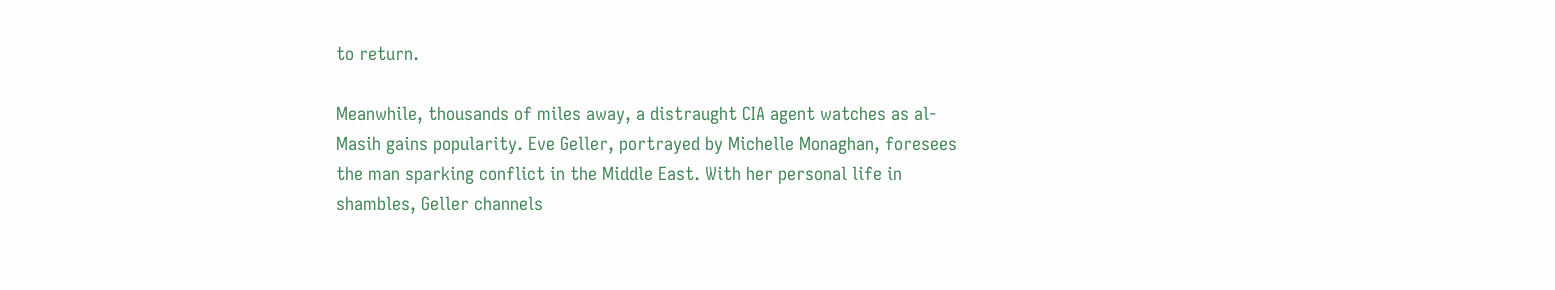to return.

Meanwhile, thousands of miles away, a distraught CIA agent watches as al-Masih gains popularity. Eve Geller, portrayed by Michelle Monaghan, foresees the man sparking conflict in the Middle East. With her personal life in shambles, Geller channels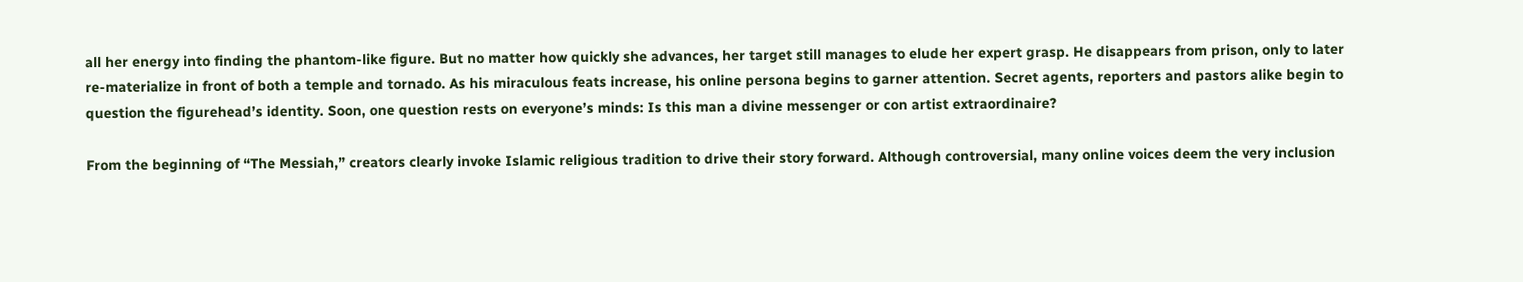all her energy into finding the phantom-like figure. But no matter how quickly she advances, her target still manages to elude her expert grasp. He disappears from prison, only to later re-materialize in front of both a temple and tornado. As his miraculous feats increase, his online persona begins to garner attention. Secret agents, reporters and pastors alike begin to question the figurehead’s identity. Soon, one question rests on everyone’s minds: Is this man a divine messenger or con artist extraordinaire?

From the beginning of “The Messiah,” creators clearly invoke Islamic religious tradition to drive their story forward. Although controversial, many online voices deem the very inclusion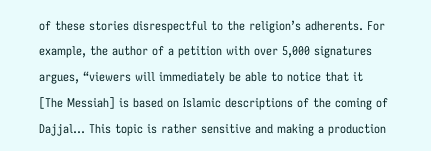of these stories disrespectful to the religion’s adherents. For example, the author of a petition with over 5,000 signatures argues, “viewers will immediately be able to notice that it [The Messiah] is based on Islamic descriptions of the coming of Dajjal… This topic is rather sensitive and making a production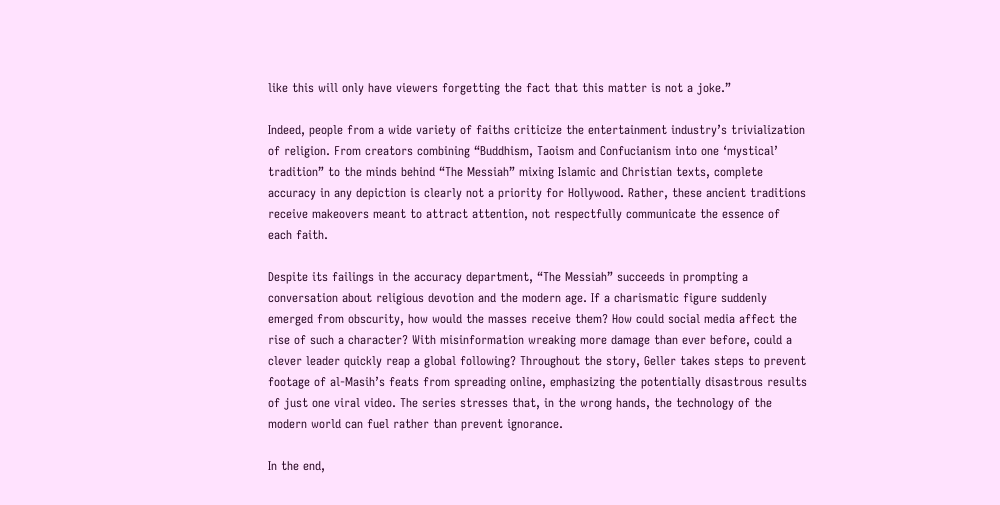like this will only have viewers forgetting the fact that this matter is not a joke.”

Indeed, people from a wide variety of faiths criticize the entertainment industry’s trivialization of religion. From creators combining “Buddhism, Taoism and Confucianism into one ‘mystical’ tradition” to the minds behind “The Messiah” mixing Islamic and Christian texts, complete accuracy in any depiction is clearly not a priority for Hollywood. Rather, these ancient traditions receive makeovers meant to attract attention, not respectfully communicate the essence of each faith.

Despite its failings in the accuracy department, “The Messiah” succeeds in prompting a conversation about religious devotion and the modern age. If a charismatic figure suddenly emerged from obscurity, how would the masses receive them? How could social media affect the rise of such a character? With misinformation wreaking more damage than ever before, could a clever leader quickly reap a global following? Throughout the story, Geller takes steps to prevent footage of al-Masih’s feats from spreading online, emphasizing the potentially disastrous results of just one viral video. The series stresses that, in the wrong hands, the technology of the modern world can fuel rather than prevent ignorance.

In the end,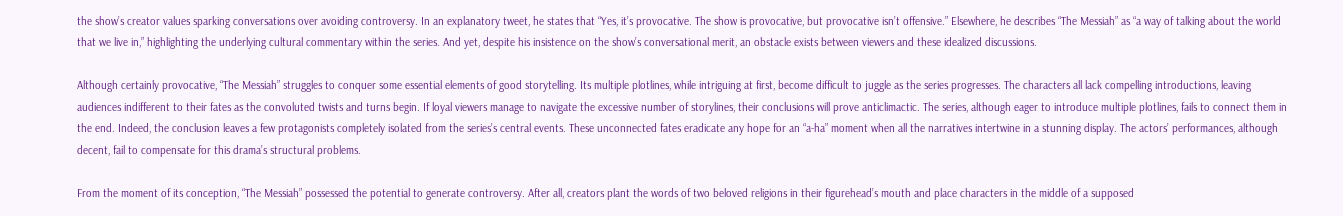the show’s creator values sparking conversations over avoiding controversy. In an explanatory tweet, he states that “Yes, it’s provocative. The show is provocative, but provocative isn’t offensive.” Elsewhere, he describes “The Messiah” as “a way of talking about the world that we live in,” highlighting the underlying cultural commentary within the series. And yet, despite his insistence on the show’s conversational merit, an obstacle exists between viewers and these idealized discussions.

Although certainly provocative, “The Messiah” struggles to conquer some essential elements of good storytelling. Its multiple plotlines, while intriguing at first, become difficult to juggle as the series progresses. The characters all lack compelling introductions, leaving audiences indifferent to their fates as the convoluted twists and turns begin. If loyal viewers manage to navigate the excessive number of storylines, their conclusions will prove anticlimactic. The series, although eager to introduce multiple plotlines, fails to connect them in the end. Indeed, the conclusion leaves a few protagonists completely isolated from the series’s central events. These unconnected fates eradicate any hope for an “a-ha” moment when all the narratives intertwine in a stunning display. The actors’ performances, although decent, fail to compensate for this drama’s structural problems.

From the moment of its conception, “The Messiah” possessed the potential to generate controversy. After all, creators plant the words of two beloved religions in their figurehead’s mouth and place characters in the middle of a supposed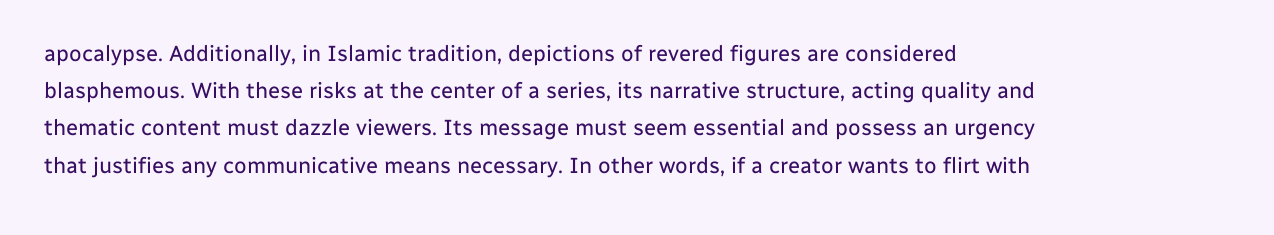apocalypse. Additionally, in Islamic tradition, depictions of revered figures are considered blasphemous. With these risks at the center of a series, its narrative structure, acting quality and thematic content must dazzle viewers. Its message must seem essential and possess an urgency that justifies any communicative means necessary. In other words, if a creator wants to flirt with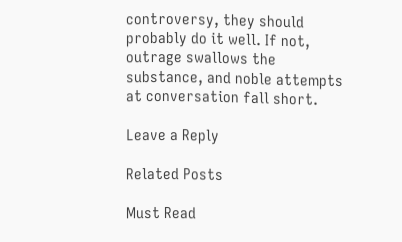controversy, they should probably do it well. If not, outrage swallows the substance, and noble attempts at conversation fall short.

Leave a Reply

Related Posts

Must Read